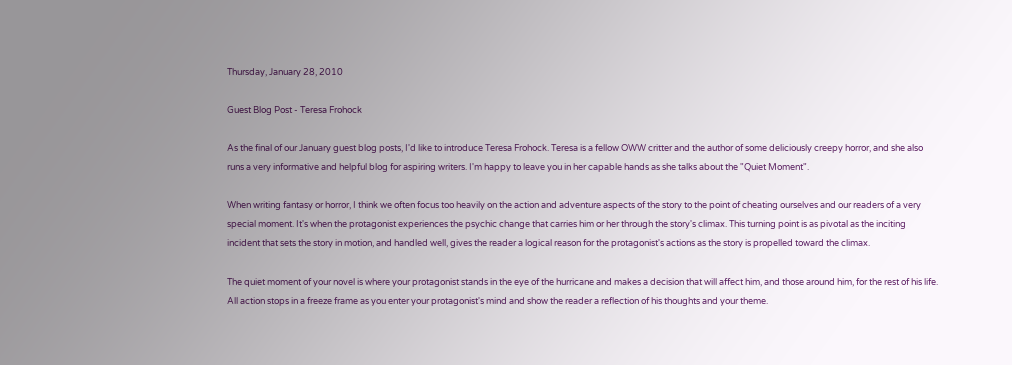Thursday, January 28, 2010

Guest Blog Post - Teresa Frohock

As the final of our January guest blog posts, I'd like to introduce Teresa Frohock. Teresa is a fellow OWW critter and the author of some deliciously creepy horror, and she also runs a very informative and helpful blog for aspiring writers. I'm happy to leave you in her capable hands as she talks about the "Quiet Moment".

When writing fantasy or horror, I think we often focus too heavily on the action and adventure aspects of the story to the point of cheating ourselves and our readers of a very special moment. It's when the protagonist experiences the psychic change that carries him or her through the story's climax. This turning point is as pivotal as the inciting incident that sets the story in motion, and handled well, gives the reader a logical reason for the protagonist's actions as the story is propelled toward the climax.

The quiet moment of your novel is where your protagonist stands in the eye of the hurricane and makes a decision that will affect him, and those around him, for the rest of his life. All action stops in a freeze frame as you enter your protagonist's mind and show the reader a reflection of his thoughts and your theme.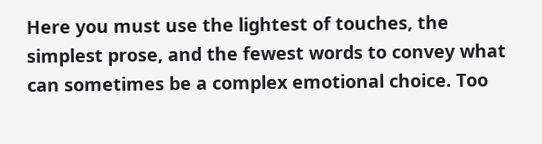Here you must use the lightest of touches, the simplest prose, and the fewest words to convey what can sometimes be a complex emotional choice. Too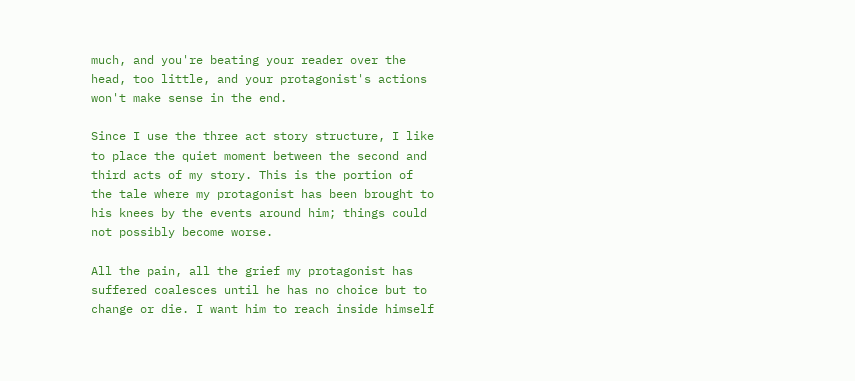much, and you're beating your reader over the head, too little, and your protagonist's actions won't make sense in the end.

Since I use the three act story structure, I like to place the quiet moment between the second and third acts of my story. This is the portion of the tale where my protagonist has been brought to his knees by the events around him; things could not possibly become worse.

All the pain, all the grief my protagonist has suffered coalesces until he has no choice but to change or die. I want him to reach inside himself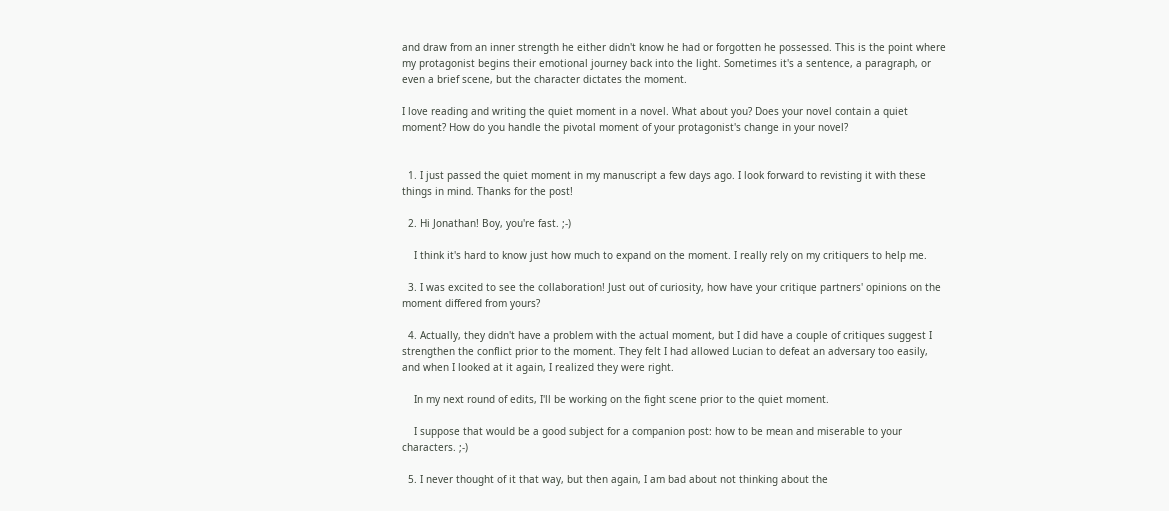and draw from an inner strength he either didn't know he had or forgotten he possessed. This is the point where my protagonist begins their emotional journey back into the light. Sometimes it's a sentence, a paragraph, or even a brief scene, but the character dictates the moment.

I love reading and writing the quiet moment in a novel. What about you? Does your novel contain a quiet moment? How do you handle the pivotal moment of your protagonist's change in your novel?


  1. I just passed the quiet moment in my manuscript a few days ago. I look forward to revisting it with these things in mind. Thanks for the post!

  2. Hi Jonathan! Boy, you're fast. ;-)

    I think it's hard to know just how much to expand on the moment. I really rely on my critiquers to help me.

  3. I was excited to see the collaboration! Just out of curiosity, how have your critique partners' opinions on the moment differed from yours?

  4. Actually, they didn't have a problem with the actual moment, but I did have a couple of critiques suggest I strengthen the conflict prior to the moment. They felt I had allowed Lucian to defeat an adversary too easily, and when I looked at it again, I realized they were right.

    In my next round of edits, I'll be working on the fight scene prior to the quiet moment.

    I suppose that would be a good subject for a companion post: how to be mean and miserable to your characters. ;-)

  5. I never thought of it that way, but then again, I am bad about not thinking about the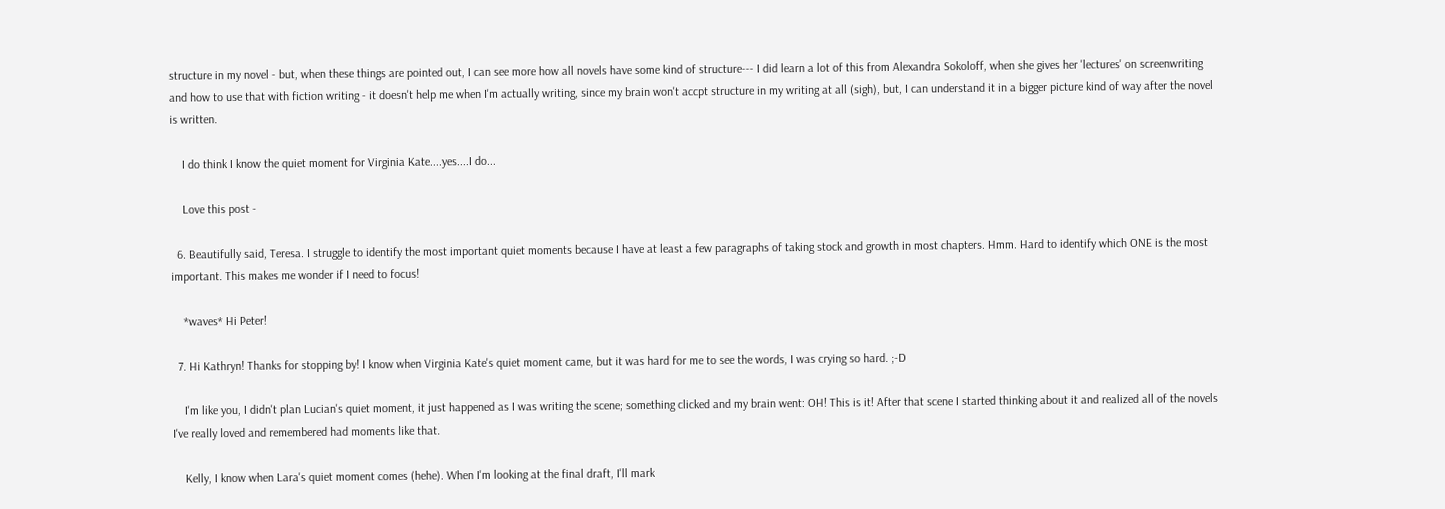structure in my novel - but, when these things are pointed out, I can see more how all novels have some kind of structure--- I did learn a lot of this from Alexandra Sokoloff, when she gives her 'lectures' on screenwriting and how to use that with fiction writing - it doesn't help me when I'm actually writing, since my brain won't accpt structure in my writing at all (sigh), but, I can understand it in a bigger picture kind of way after the novel is written.

    I do think I know the quiet moment for Virginia Kate....yes....I do...

    Love this post -

  6. Beautifully said, Teresa. I struggle to identify the most important quiet moments because I have at least a few paragraphs of taking stock and growth in most chapters. Hmm. Hard to identify which ONE is the most important. This makes me wonder if I need to focus!

    *waves* Hi Peter!

  7. Hi Kathryn! Thanks for stopping by! I know when Virginia Kate's quiet moment came, but it was hard for me to see the words, I was crying so hard. ;-D

    I'm like you, I didn't plan Lucian's quiet moment, it just happened as I was writing the scene; something clicked and my brain went: OH! This is it! After that scene I started thinking about it and realized all of the novels I've really loved and remembered had moments like that.

    Kelly, I know when Lara's quiet moment comes (hehe). When I'm looking at the final draft, I'll mark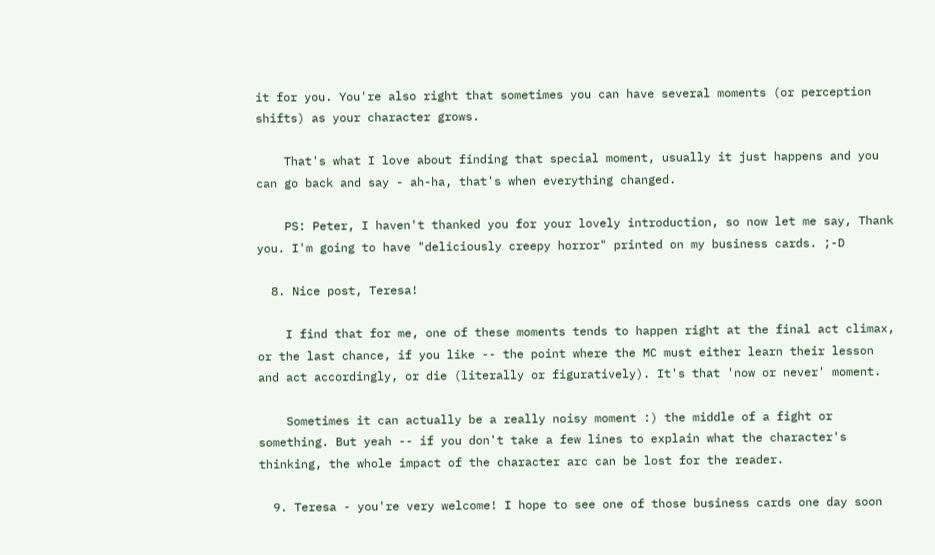it for you. You're also right that sometimes you can have several moments (or perception shifts) as your character grows.

    That's what I love about finding that special moment, usually it just happens and you can go back and say - ah-ha, that's when everything changed.

    PS: Peter, I haven't thanked you for your lovely introduction, so now let me say, Thank you. I'm going to have "deliciously creepy horror" printed on my business cards. ;-D

  8. Nice post, Teresa!

    I find that for me, one of these moments tends to happen right at the final act climax, or the last chance, if you like -- the point where the MC must either learn their lesson and act accordingly, or die (literally or figuratively). It's that 'now or never' moment.

    Sometimes it can actually be a really noisy moment :) the middle of a fight or something. But yeah -- if you don't take a few lines to explain what the character's thinking, the whole impact of the character arc can be lost for the reader.

  9. Teresa - you're very welcome! I hope to see one of those business cards one day soon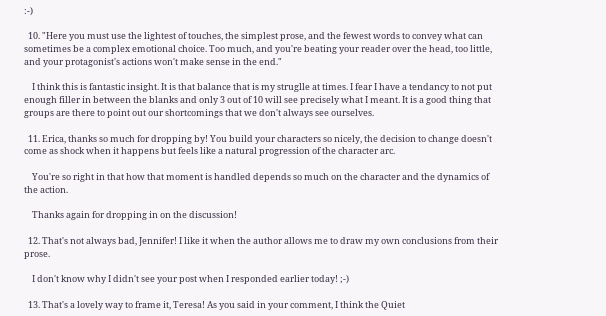:-)

  10. "Here you must use the lightest of touches, the simplest prose, and the fewest words to convey what can sometimes be a complex emotional choice. Too much, and you're beating your reader over the head, too little, and your protagonist's actions won't make sense in the end."

    I think this is fantastic insight. It is that balance that is my struglle at times. I fear I have a tendancy to not put enough filler in between the blanks and only 3 out of 10 will see precisely what I meant. It is a good thing that groups are there to point out our shortcomings that we don't always see ourselves.

  11. Erica, thanks so much for dropping by! You build your characters so nicely, the decision to change doesn't come as shock when it happens but feels like a natural progression of the character arc.

    You're so right in that how that moment is handled depends so much on the character and the dynamics of the action.

    Thanks again for dropping in on the discussion!

  12. That's not always bad, Jennifer! I like it when the author allows me to draw my own conclusions from their prose.

    I don't know why I didn't see your post when I responded earlier today! ;-)

  13. That's a lovely way to frame it, Teresa! As you said in your comment, I think the Quiet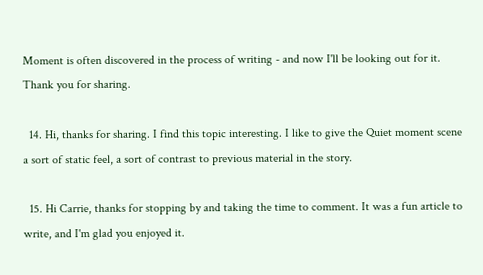Moment is often discovered in the process of writing - and now I'll be looking out for it. Thank you for sharing.

  14. Hi, thanks for sharing. I find this topic interesting. I like to give the Quiet moment scene a sort of static feel, a sort of contrast to previous material in the story.

  15. Hi Carrie, thanks for stopping by and taking the time to comment. It was a fun article to write, and I'm glad you enjoyed it.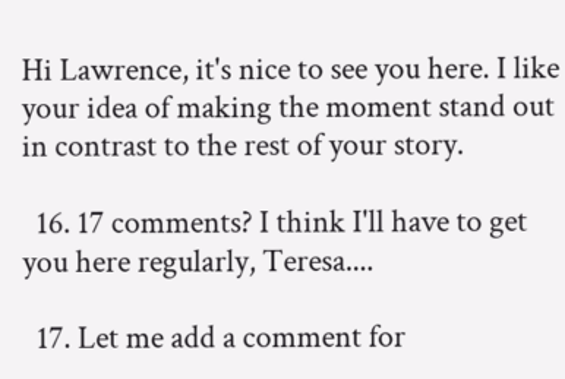Hi Lawrence, it's nice to see you here. I like your idea of making the moment stand out in contrast to the rest of your story.

  16. 17 comments? I think I'll have to get you here regularly, Teresa....

  17. Let me add a comment for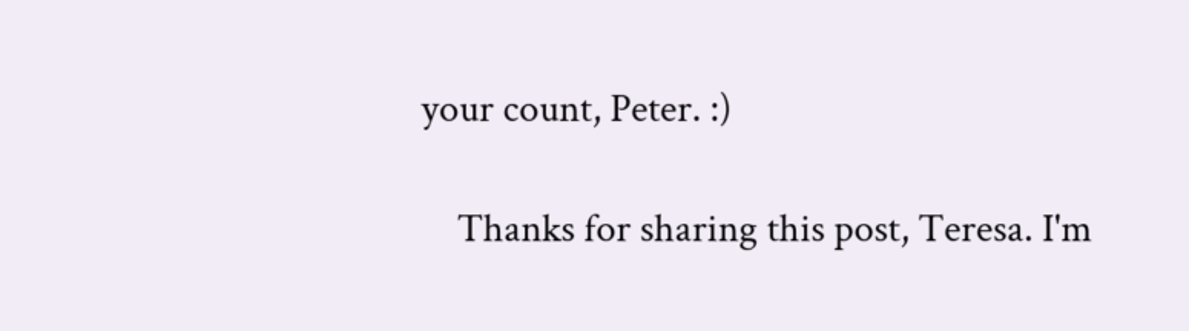your count, Peter. :)

    Thanks for sharing this post, Teresa. I'm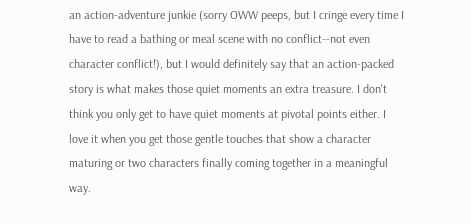an action-adventure junkie (sorry OWW peeps, but I cringe every time I have to read a bathing or meal scene with no conflict--not even character conflict!), but I would definitely say that an action-packed story is what makes those quiet moments an extra treasure. I don't think you only get to have quiet moments at pivotal points either. I love it when you get those gentle touches that show a character maturing or two characters finally coming together in a meaningful way.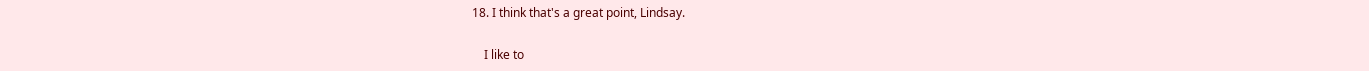18. I think that's a great point, Lindsay.

    I like to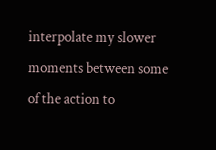interpolate my slower moments between some of the action to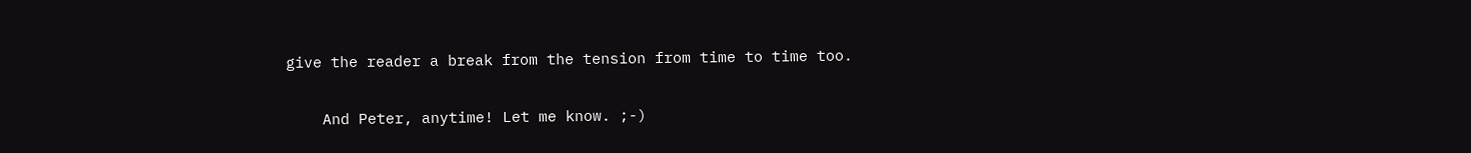give the reader a break from the tension from time to time too.

    And Peter, anytime! Let me know. ;-)